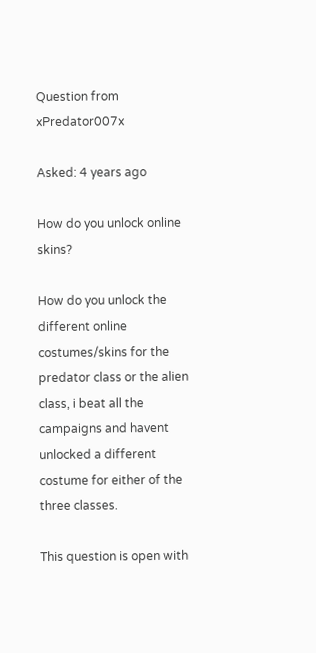Question from xPredator007x

Asked: 4 years ago

How do you unlock online skins?

How do you unlock the different online costumes/skins for the predator class or the alien class, i beat all the campaigns and havent unlocked a different costume for either of the three classes.

This question is open with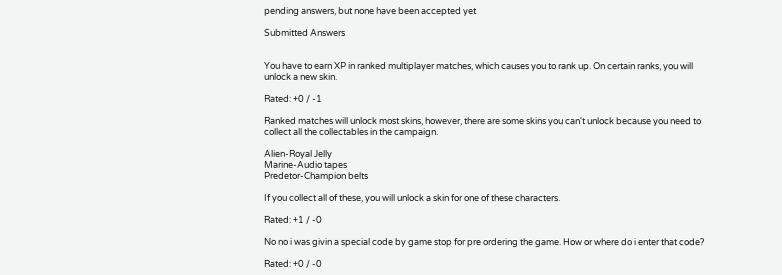pending answers, but none have been accepted yet

Submitted Answers


You have to earn XP in ranked multiplayer matches, which causes you to rank up. On certain ranks, you will unlock a new skin.

Rated: +0 / -1

Ranked matches will unlock most skins, however, there are some skins you can't unlock because you need to collect all the collectables in the campaign.

Alien-Royal Jelly
Marine-Audio tapes
Predetor-Champion belts

If you collect all of these, you will unlock a skin for one of these characters.

Rated: +1 / -0

No no i was givin a special code by game stop for pre ordering the game. How or where do i enter that code?

Rated: +0 / -0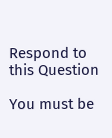Respond to this Question

You must be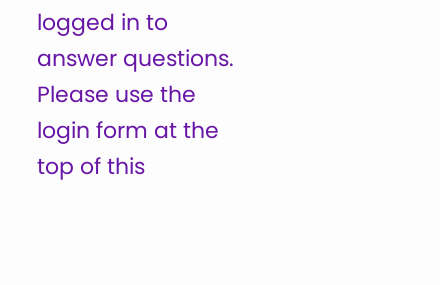logged in to answer questions. Please use the login form at the top of this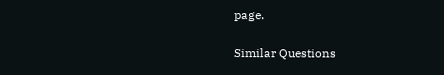page.

Similar Questions